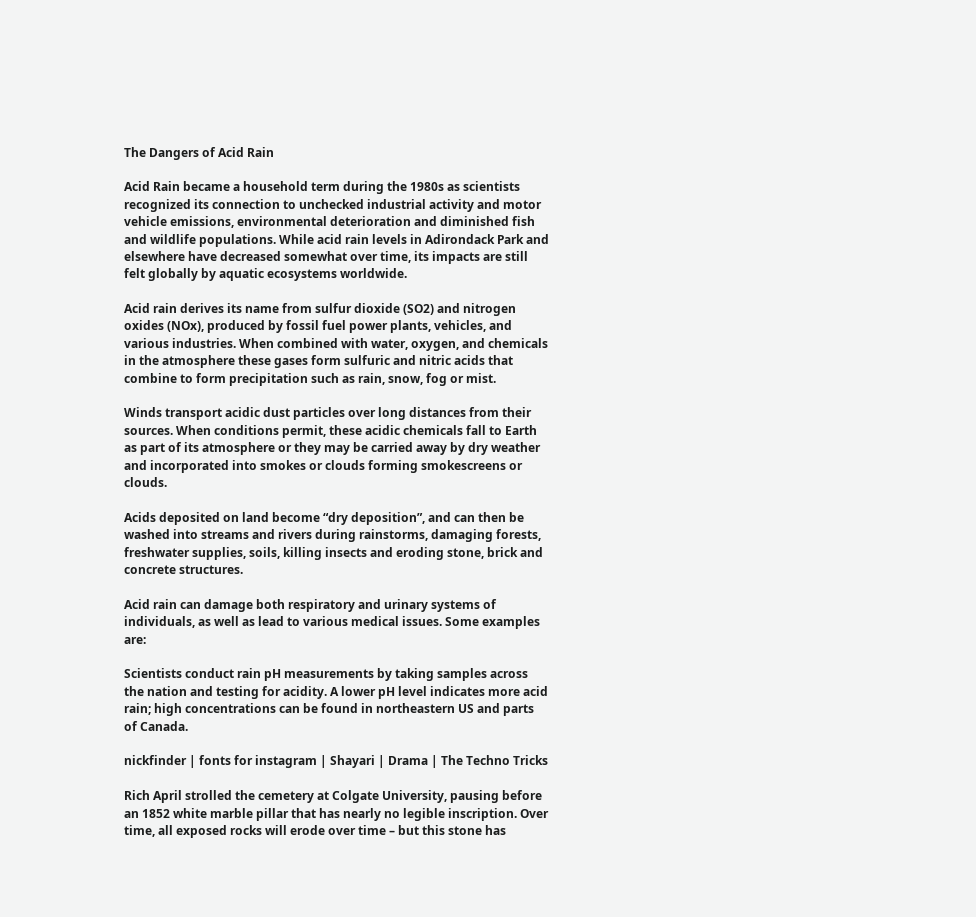The Dangers of Acid Rain

Acid Rain became a household term during the 1980s as scientists recognized its connection to unchecked industrial activity and motor vehicle emissions, environmental deterioration and diminished fish and wildlife populations. While acid rain levels in Adirondack Park and elsewhere have decreased somewhat over time, its impacts are still felt globally by aquatic ecosystems worldwide.

Acid rain derives its name from sulfur dioxide (SO2) and nitrogen oxides (NOx), produced by fossil fuel power plants, vehicles, and various industries. When combined with water, oxygen, and chemicals in the atmosphere these gases form sulfuric and nitric acids that combine to form precipitation such as rain, snow, fog or mist.

Winds transport acidic dust particles over long distances from their sources. When conditions permit, these acidic chemicals fall to Earth as part of its atmosphere or they may be carried away by dry weather and incorporated into smokes or clouds forming smokescreens or clouds.

Acids deposited on land become “dry deposition”, and can then be washed into streams and rivers during rainstorms, damaging forests, freshwater supplies, soils, killing insects and eroding stone, brick and concrete structures.

Acid rain can damage both respiratory and urinary systems of individuals, as well as lead to various medical issues. Some examples are:

Scientists conduct rain pH measurements by taking samples across the nation and testing for acidity. A lower pH level indicates more acid rain; high concentrations can be found in northeastern US and parts of Canada.

nickfinder | fonts for instagram | Shayari | Drama | The Techno Tricks

Rich April strolled the cemetery at Colgate University, pausing before an 1852 white marble pillar that has nearly no legible inscription. Over time, all exposed rocks will erode over time – but this stone has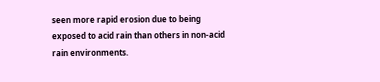seen more rapid erosion due to being exposed to acid rain than others in non-acid rain environments.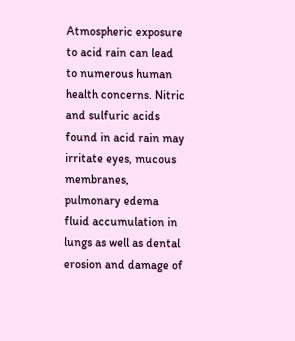Atmospheric exposure to acid rain can lead to numerous human health concerns. Nitric and sulfuric acids found in acid rain may irritate eyes, mucous membranes, pulmonary edema fluid accumulation in lungs as well as dental erosion and damage of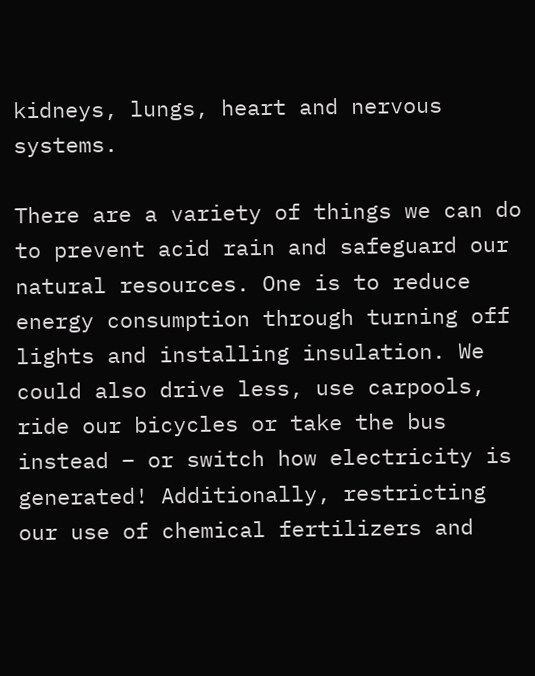kidneys, lungs, heart and nervous systems.

There are a variety of things we can do to prevent acid rain and safeguard our natural resources. One is to reduce energy consumption through turning off lights and installing insulation. We could also drive less, use carpools, ride our bicycles or take the bus instead – or switch how electricity is generated! Additionally, restricting our use of chemical fertilizers and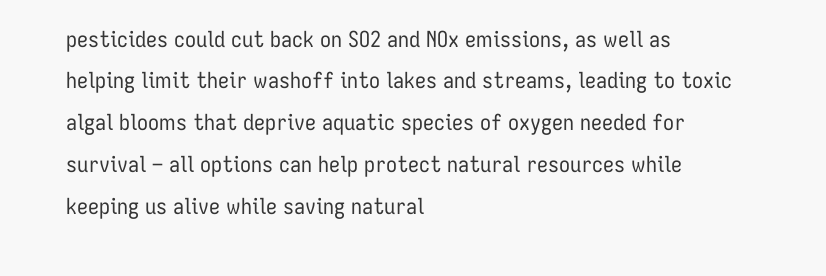pesticides could cut back on SO2 and NOx emissions, as well as helping limit their washoff into lakes and streams, leading to toxic algal blooms that deprive aquatic species of oxygen needed for survival – all options can help protect natural resources while keeping us alive while saving natural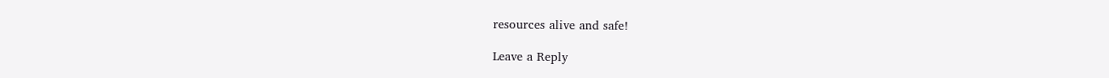resources alive and safe!

Leave a Reply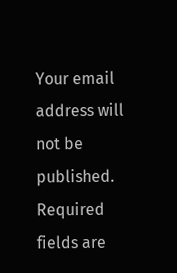Your email address will not be published. Required fields are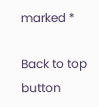marked *

Back to top button